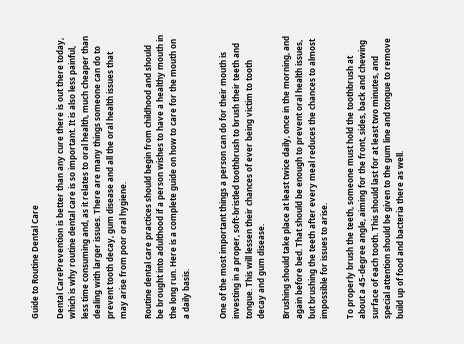Guide to Routine Dental Care

Dental CarePrevention is better than any cure there is out there today, which is why routine dental care is so important. It is also less painful, less time consuming and, as it relates to oral health, much cheaper than dealing with larger issues. There are many things someone can do to prevent tooth decay, gum disease and all the oral health issues that may arise from poor oral hygiene.

Routine dental care practices should begin from childhood and should be brought into adulthood if a person wishes to have a healthy mouth in the long run. Here is a complete guide on how to care for the mouth on a daily basis.


One of the most important things a person can do for their mouth is investing in a proper, soft-bristled toothbrush to brush their teeth and tongue. This will lessen their chances of ever being victim to tooth decay and gum disease.

Brushing should take place at least twice daily, once in the morning, and again before bed. That should be enough to prevent oral health issues, but brushing the teeth after every meal reduces the chances to almost impossible for issues to arise.

To properly brush the teeth, someone must hold the toothbrush at about a 45-degree angle, aiming for the front, sides, back and chewing surface of each tooth. This should last for at least two minutes, and special attention should be given to the gum line and tongue to remove build up of food and bacteria there as well.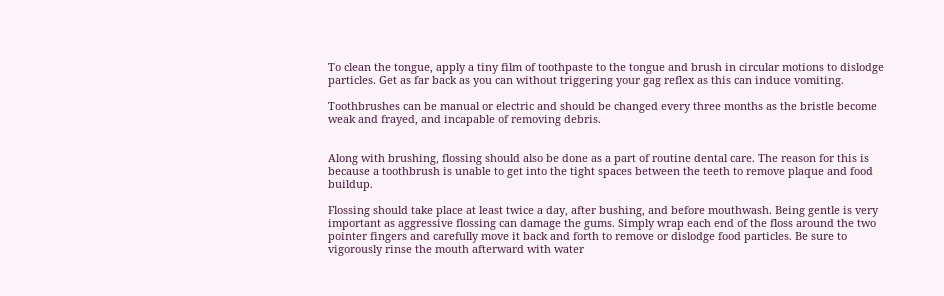To clean the tongue, apply a tiny film of toothpaste to the tongue and brush in circular motions to dislodge particles. Get as far back as you can without triggering your gag reflex as this can induce vomiting.

Toothbrushes can be manual or electric and should be changed every three months as the bristle become weak and frayed, and incapable of removing debris.


Along with brushing, flossing should also be done as a part of routine dental care. The reason for this is because a toothbrush is unable to get into the tight spaces between the teeth to remove plaque and food buildup.

Flossing should take place at least twice a day, after bushing, and before mouthwash. Being gentle is very important as aggressive flossing can damage the gums. Simply wrap each end of the floss around the two pointer fingers and carefully move it back and forth to remove or dislodge food particles. Be sure to vigorously rinse the mouth afterward with water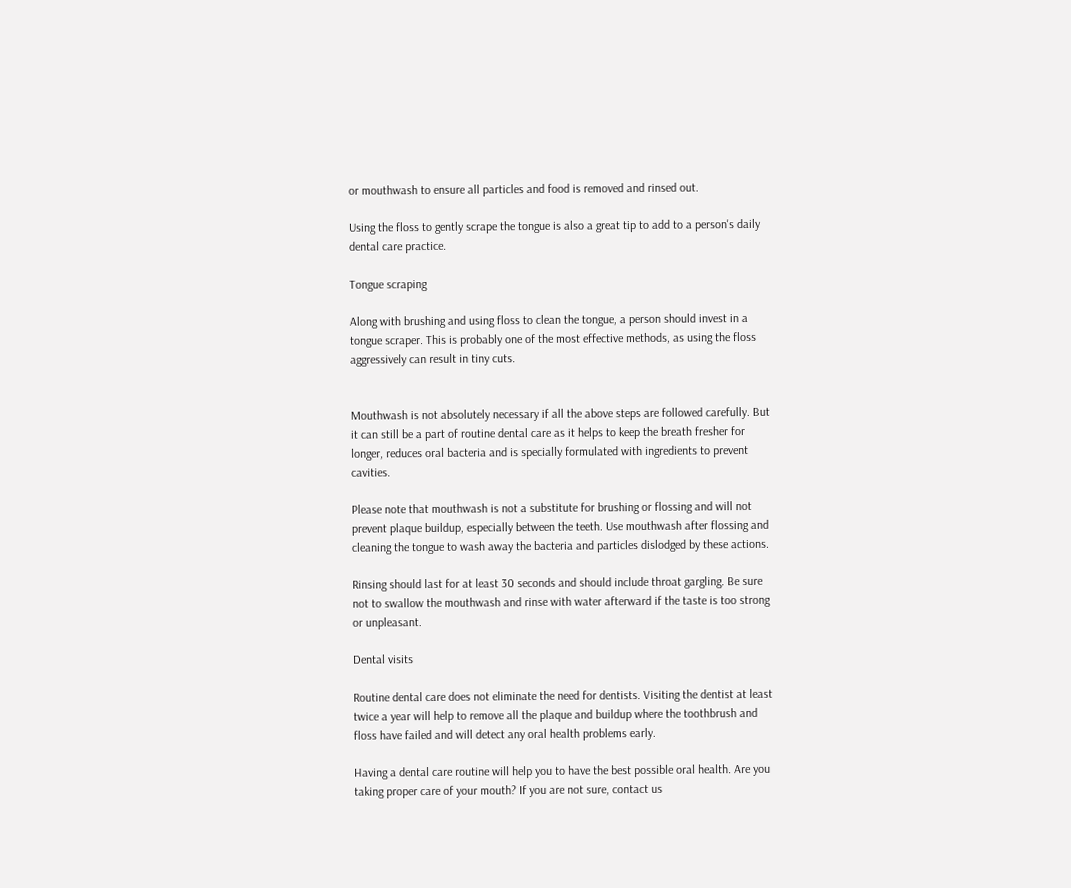or mouthwash to ensure all particles and food is removed and rinsed out.

Using the floss to gently scrape the tongue is also a great tip to add to a person's daily dental care practice.

Tongue scraping

Along with brushing and using floss to clean the tongue, a person should invest in a tongue scraper. This is probably one of the most effective methods, as using the floss aggressively can result in tiny cuts.


Mouthwash is not absolutely necessary if all the above steps are followed carefully. But it can still be a part of routine dental care as it helps to keep the breath fresher for longer, reduces oral bacteria and is specially formulated with ingredients to prevent cavities.

Please note that mouthwash is not a substitute for brushing or flossing and will not prevent plaque buildup, especially between the teeth. Use mouthwash after flossing and cleaning the tongue to wash away the bacteria and particles dislodged by these actions.

Rinsing should last for at least 30 seconds and should include throat gargling. Be sure not to swallow the mouthwash and rinse with water afterward if the taste is too strong or unpleasant.

Dental visits

Routine dental care does not eliminate the need for dentists. Visiting the dentist at least twice a year will help to remove all the plaque and buildup where the toothbrush and floss have failed and will detect any oral health problems early.

Having a dental care routine will help you to have the best possible oral health. Are you taking proper care of your mouth? If you are not sure, contact us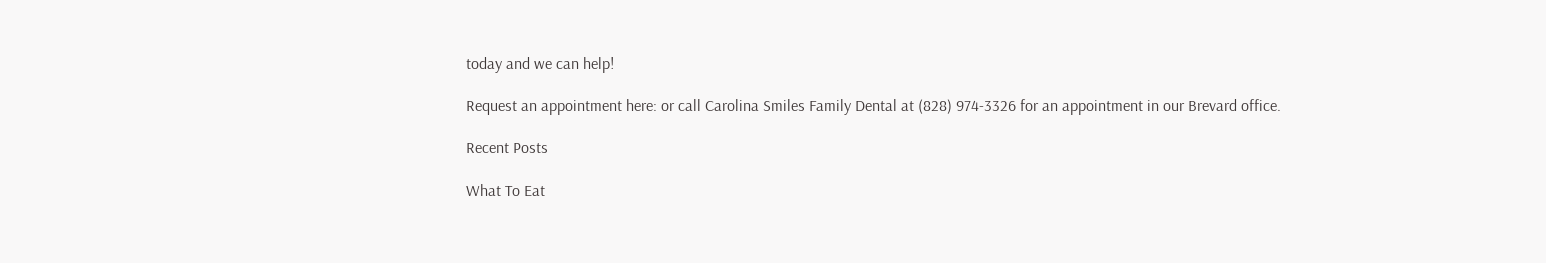today and we can help!

Request an appointment here: or call Carolina Smiles Family Dental at (828) 974-3326 for an appointment in our Brevard office.

Recent Posts

What To Eat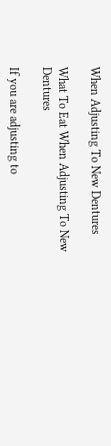When Adjusting To New Dentures

What To Eat When Adjusting To New Dentures

If you are adjusting to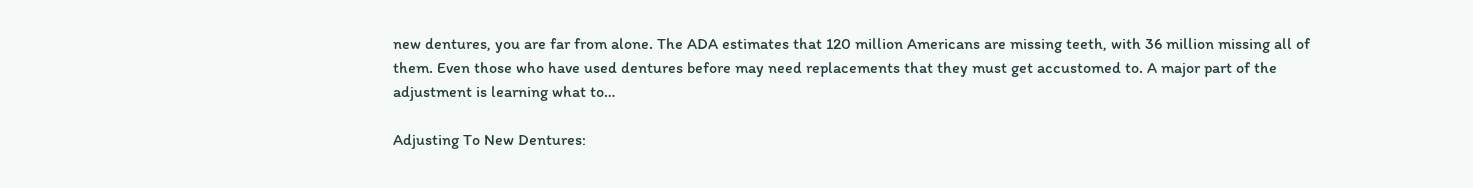new dentures, you are far from alone. The ADA estimates that 120 million Americans are missing teeth, with 36 million missing all of them. Even those who have used dentures before may need replacements that they must get accustomed to. A major part of the adjustment is learning what to…

Adjusting To New Dentures: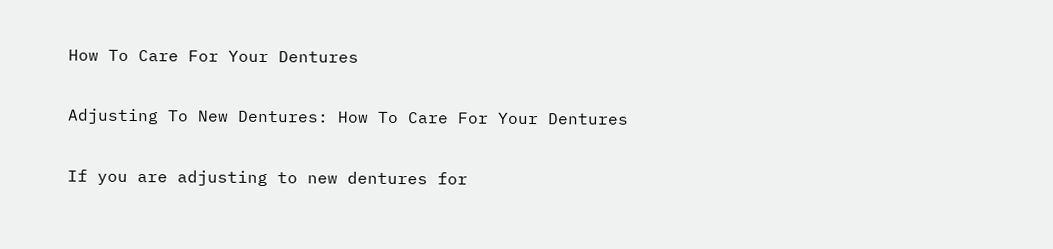How To Care For Your Dentures

Adjusting To New Dentures: How To Care For Your Dentures

If you are adjusting to new dentures for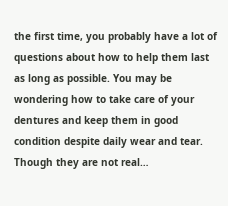the first time, you probably have a lot of questions about how to help them last as long as possible. You may be wondering how to take care of your dentures and keep them in good condition despite daily wear and tear. Though they are not real…